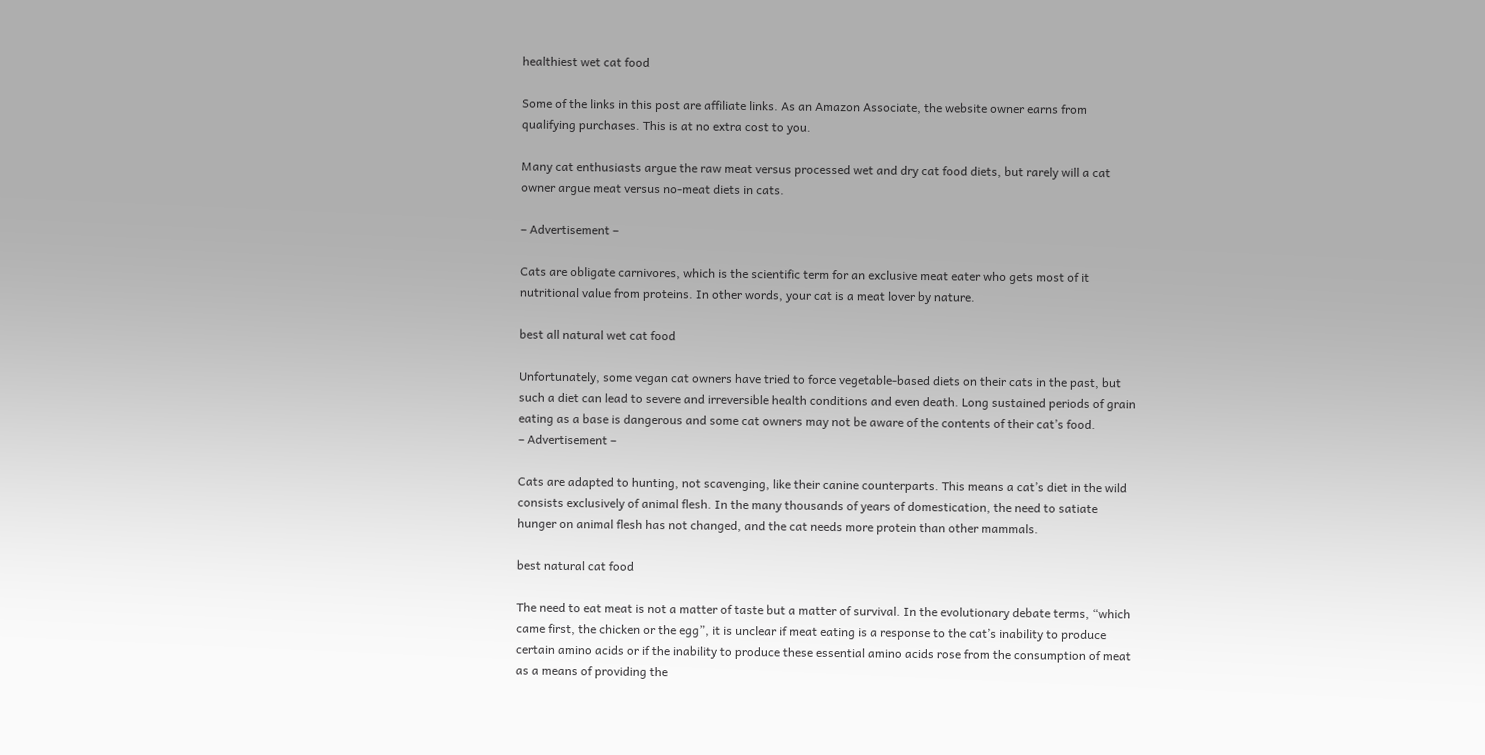healthiest wet cat food

Some of the links in this post are affiliate links. As an Amazon Associate, the website owner earns from qualifying purchases. This is at no extra cost to you.

Many cat enthusiasts argue the raw meat versus processed wet and dry cat food diets, but rarely will a cat owner argue meat versus no-meat diets in cats.

– Advertisement –

Cats are obligate carnivores, which is the scientific term for an exclusive meat eater who gets most of it nutritional value from proteins. In other words, your cat is a meat lover by nature.

best all natural wet cat food

Unfortunately, some vegan cat owners have tried to force vegetable-based diets on their cats in the past, but such a diet can lead to severe and irreversible health conditions and even death. Long sustained periods of grain eating as a base is dangerous and some cat owners may not be aware of the contents of their cat’s food.
– Advertisement –

Cats are adapted to hunting, not scavenging, like their canine counterparts. This means a cat’s diet in the wild consists exclusively of animal flesh. In the many thousands of years of domestication, the need to satiate hunger on animal flesh has not changed, and the cat needs more protein than other mammals.

best natural cat food

The need to eat meat is not a matter of taste but a matter of survival. In the evolutionary debate terms, “which came first, the chicken or the egg”, it is unclear if meat eating is a response to the cat’s inability to produce certain amino acids or if the inability to produce these essential amino acids rose from the consumption of meat as a means of providing the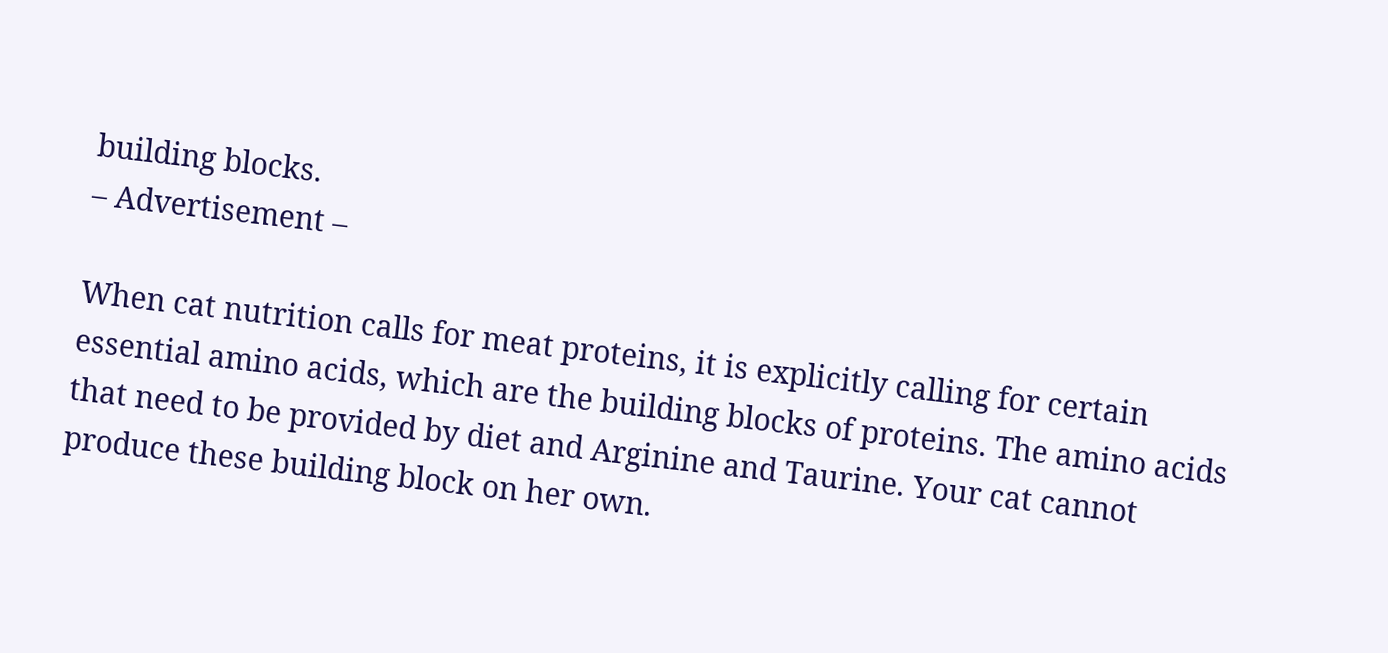building blocks.
– Advertisement –

When cat nutrition calls for meat proteins, it is explicitly calling for certain essential amino acids, which are the building blocks of proteins. The amino acids that need to be provided by diet and Arginine and Taurine. Your cat cannot produce these building block on her own.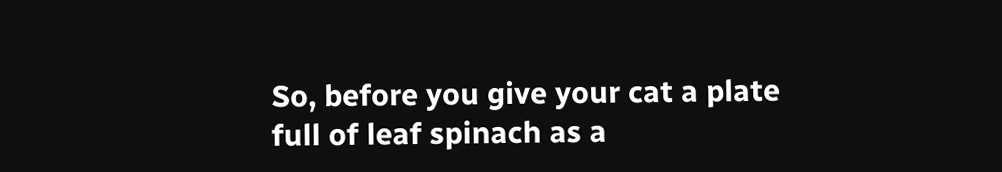So, before you give your cat a plate full of leaf spinach as a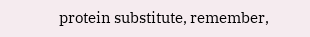protein substitute, remember,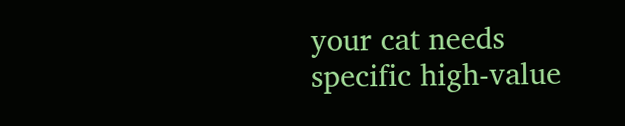your cat needs specific high-value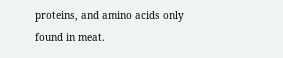proteins, and amino acids only found in meat.